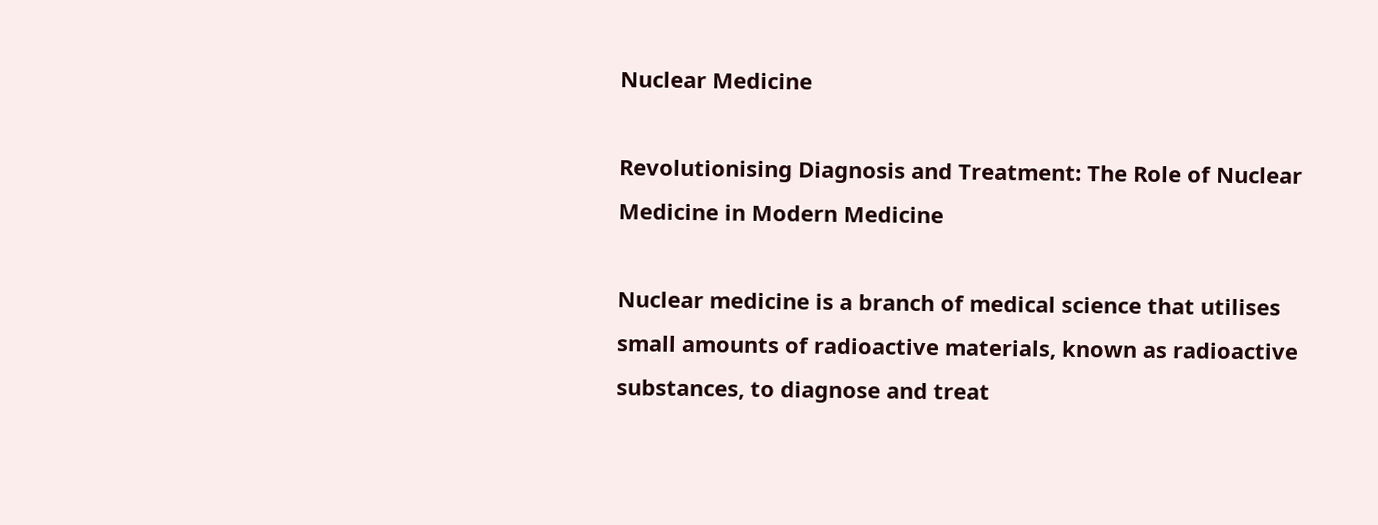Nuclear Medicine

Revolutionising Diagnosis and Treatment: The Role of Nuclear Medicine in Modern Medicine

Nuclear medicine is a branch of medical science that utilises small amounts of radioactive materials, known as radioactive substances, to diagnose and treat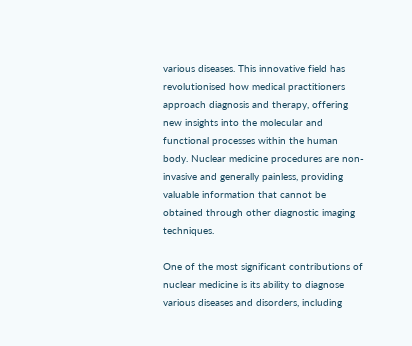various diseases. This innovative field has revolutionised how medical practitioners approach diagnosis and therapy, offering new insights into the molecular and functional processes within the human body. Nuclear medicine procedures are non-invasive and generally painless, providing valuable information that cannot be obtained through other diagnostic imaging techniques.

One of the most significant contributions of nuclear medicine is its ability to diagnose various diseases and disorders, including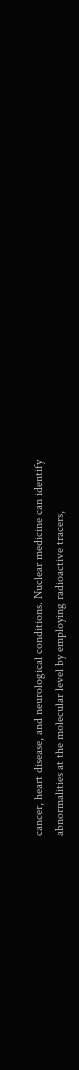cancer, heart disease, and neurological conditions. Nuclear medicine can identify abnormalities at the molecular level by employing radioactive tracers,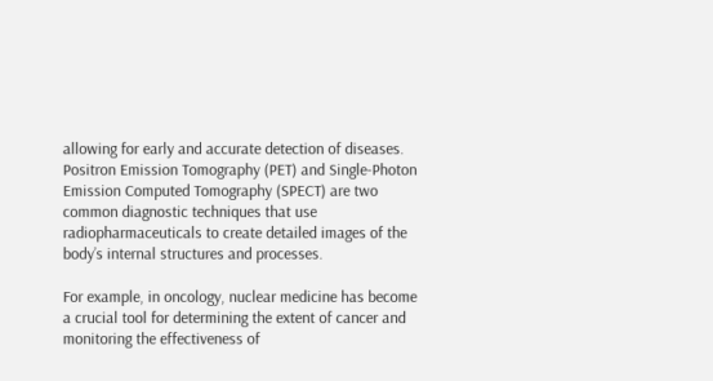allowing for early and accurate detection of diseases. Positron Emission Tomography (PET) and Single-Photon Emission Computed Tomography (SPECT) are two common diagnostic techniques that use radiopharmaceuticals to create detailed images of the body’s internal structures and processes.

For example, in oncology, nuclear medicine has become a crucial tool for determining the extent of cancer and monitoring the effectiveness of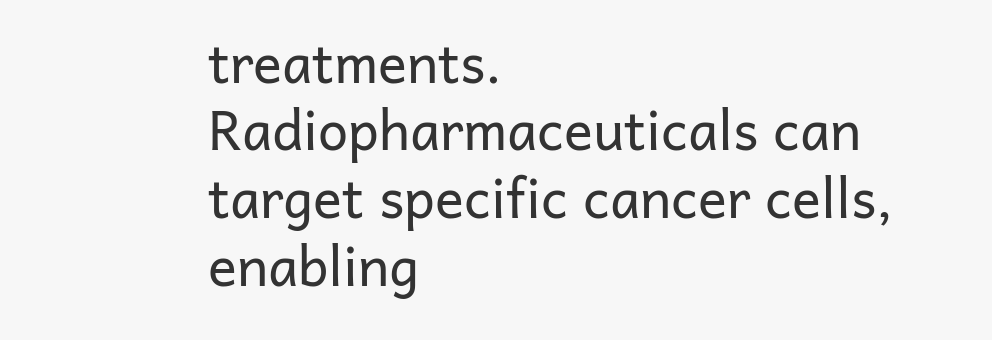treatments. Radiopharmaceuticals can target specific cancer cells, enabling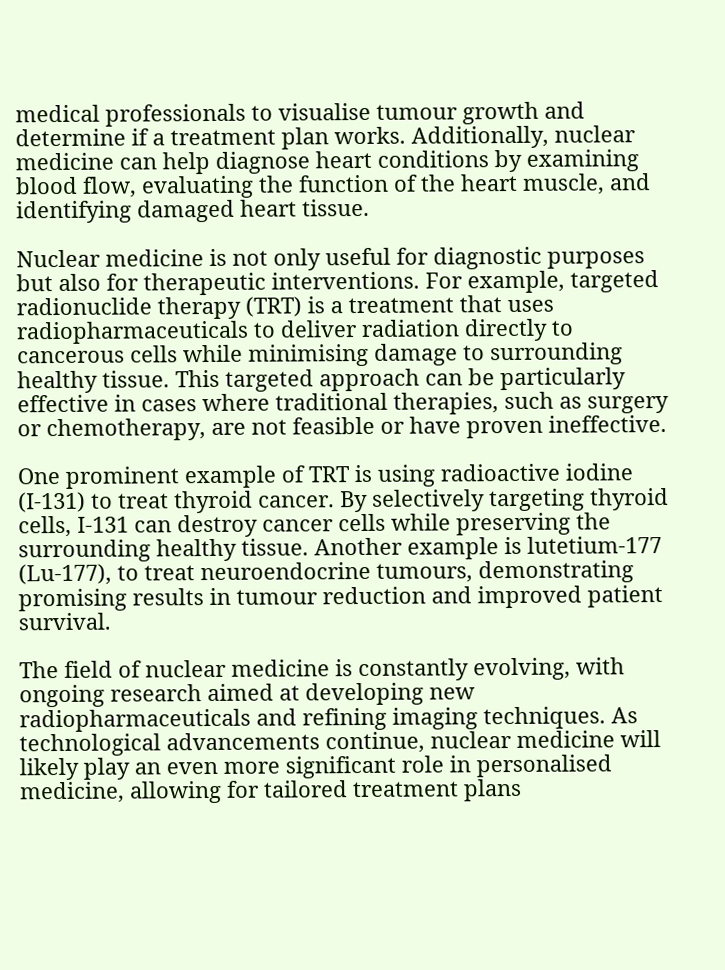medical professionals to visualise tumour growth and determine if a treatment plan works. Additionally, nuclear medicine can help diagnose heart conditions by examining blood flow, evaluating the function of the heart muscle, and identifying damaged heart tissue.

Nuclear medicine is not only useful for diagnostic purposes but also for therapeutic interventions. For example, targeted radionuclide therapy (TRT) is a treatment that uses radiopharmaceuticals to deliver radiation directly to cancerous cells while minimising damage to surrounding healthy tissue. This targeted approach can be particularly effective in cases where traditional therapies, such as surgery or chemotherapy, are not feasible or have proven ineffective.

One prominent example of TRT is using radioactive iodine (I-131) to treat thyroid cancer. By selectively targeting thyroid cells, I-131 can destroy cancer cells while preserving the surrounding healthy tissue. Another example is lutetium-177 (Lu-177), to treat neuroendocrine tumours, demonstrating promising results in tumour reduction and improved patient survival.

The field of nuclear medicine is constantly evolving, with ongoing research aimed at developing new radiopharmaceuticals and refining imaging techniques. As technological advancements continue, nuclear medicine will likely play an even more significant role in personalised medicine, allowing for tailored treatment plans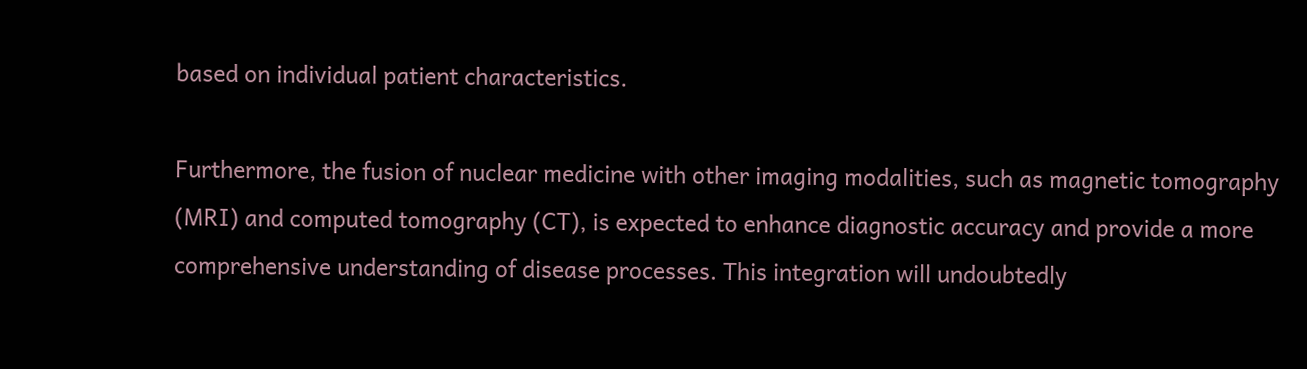based on individual patient characteristics.

Furthermore, the fusion of nuclear medicine with other imaging modalities, such as magnetic tomography (MRI) and computed tomography (CT), is expected to enhance diagnostic accuracy and provide a more comprehensive understanding of disease processes. This integration will undoubtedly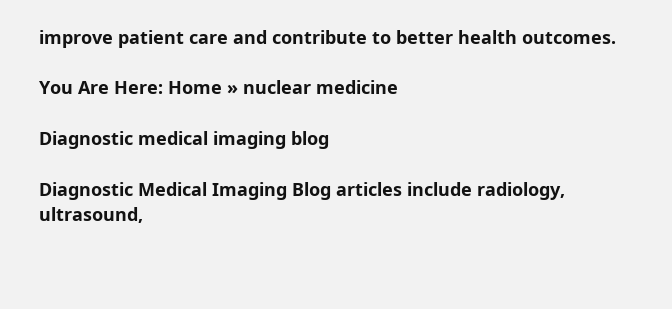improve patient care and contribute to better health outcomes.

You Are Here: Home » nuclear medicine

Diagnostic medical imaging blog

Diagnostic Medical Imaging Blog articles include radiology, ultrasound,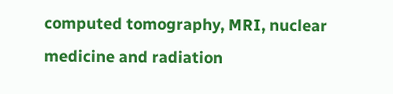computed tomography, MRI, nuclear medicine and radiation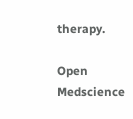therapy.

Open Medscience